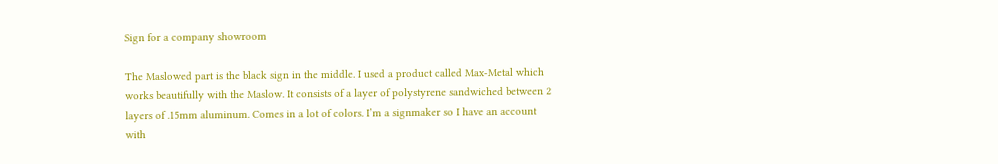Sign for a company showroom

The Maslowed part is the black sign in the middle. I used a product called Max-Metal which works beautifully with the Maslow. It consists of a layer of polystyrene sandwiched between 2 layers of .15mm aluminum. Comes in a lot of colors. I’m a signmaker so I have an account with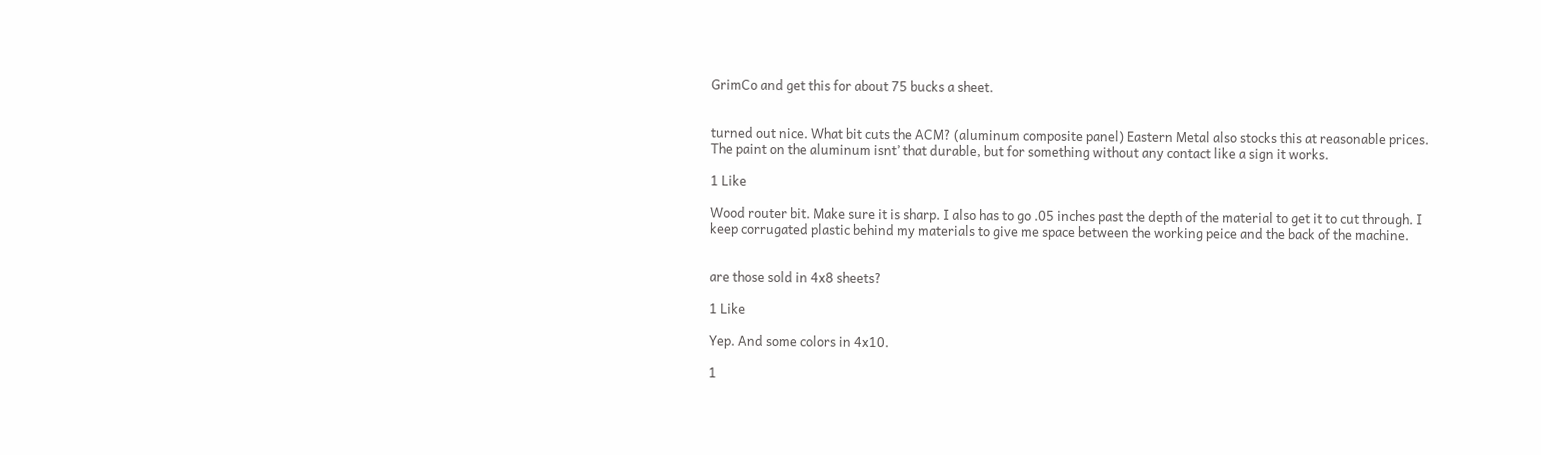GrimCo and get this for about 75 bucks a sheet.


turned out nice. What bit cuts the ACM? (aluminum composite panel) Eastern Metal also stocks this at reasonable prices. The paint on the aluminum isnt’ that durable, but for something without any contact like a sign it works.

1 Like

Wood router bit. Make sure it is sharp. I also has to go .05 inches past the depth of the material to get it to cut through. I keep corrugated plastic behind my materials to give me space between the working peice and the back of the machine.


are those sold in 4x8 sheets?

1 Like

Yep. And some colors in 4x10.

1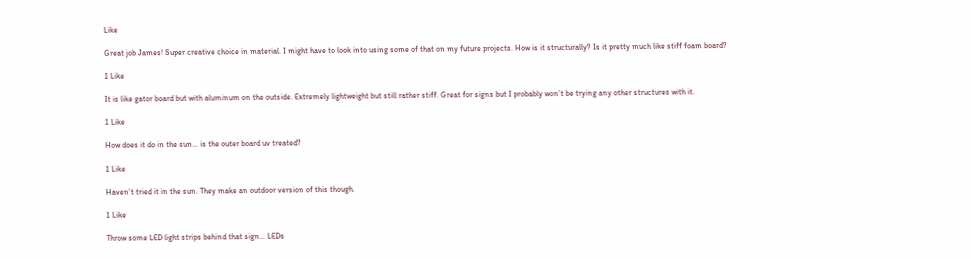Like

Great job James! Super creative choice in material. I might have to look into using some of that on my future projects. How is it structurally? Is it pretty much like stiff foam board?

1 Like

It is like gator board but with aluminum on the outside. Extremely lightweight but still rather stiff. Great for signs but I probably won’t be trying any other structures with it.

1 Like

How does it do in the sun… is the outer board uv treated?

1 Like

Haven’t tried it in the sun. They make an outdoor version of this though.

1 Like

Throw some LED light strips behind that sign… LEDs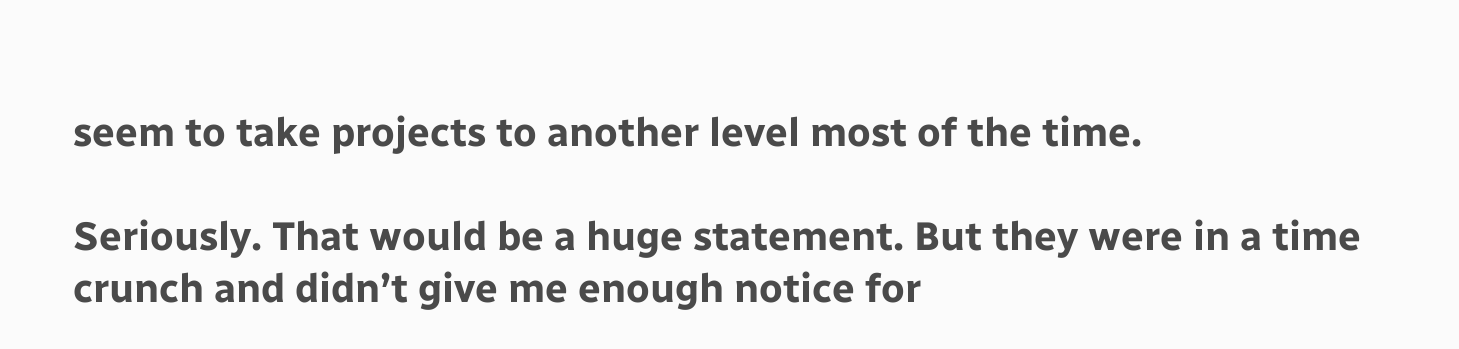seem to take projects to another level most of the time.

Seriously. That would be a huge statement. But they were in a time crunch and didn’t give me enough notice for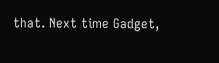that. Next time Gadget,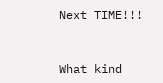Next TIME!!!


What kind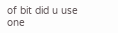of bit did u use one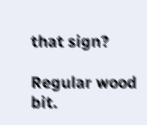that sign?

Regular wood bit.